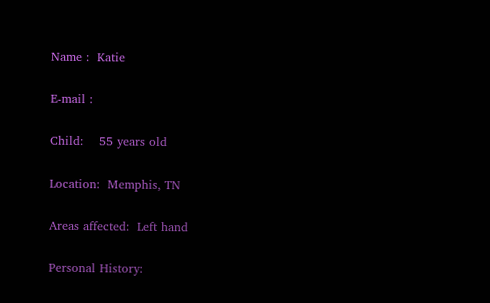Name :  Katie

E-mail :

Child:    55 years old

Location:  Memphis, TN

Areas affected:  Left hand

Personal History: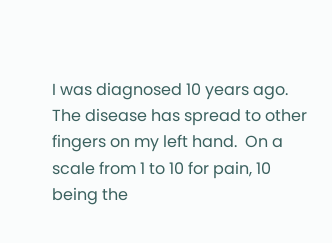I was diagnosed 10 years ago.  The disease has spread to other fingers on my left hand.  On a scale from 1 to 10 for pain, 10 being the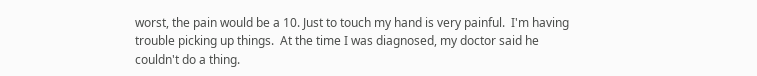worst, the pain would be a 10. Just to touch my hand is very painful.  I'm having trouble picking up things.  At the time I was diagnosed, my doctor said he couldn't do a thing.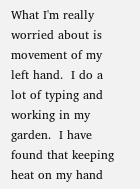What I'm really worried about is movement of my left hand.  I do a lot of typing and working in my garden.  I have found that keeping heat on my hand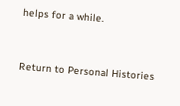helps for a while.


Return to Personal Histories